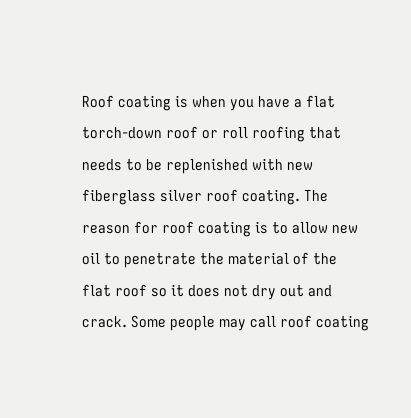Roof coating is when you have a flat torch-down roof or roll roofing that needs to be replenished with new fiberglass silver roof coating. The reason for roof coating is to allow new oil to penetrate the material of the flat roof so it does not dry out and crack. Some people may call roof coating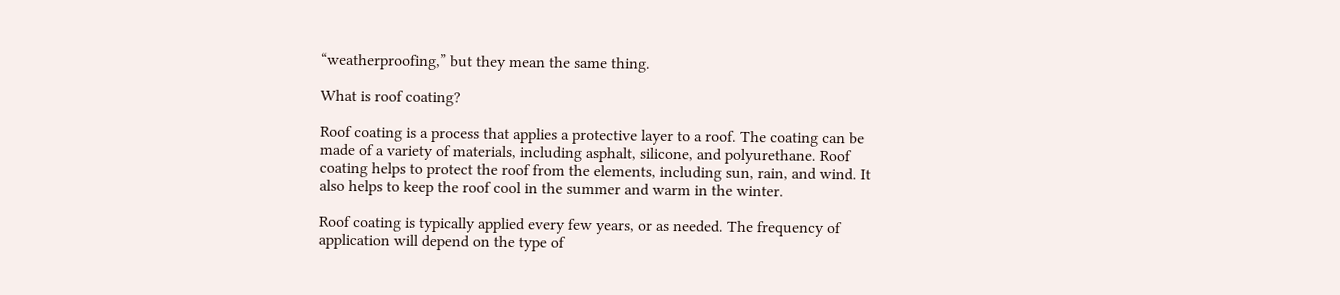“weatherproofing,” but they mean the same thing.

What is roof coating?

Roof coating is a process that applies a protective layer to a roof. The coating can be made of a variety of materials, including asphalt, silicone, and polyurethane. Roof coating helps to protect the roof from the elements, including sun, rain, and wind. It also helps to keep the roof cool in the summer and warm in the winter.

Roof coating is typically applied every few years, or as needed. The frequency of application will depend on the type of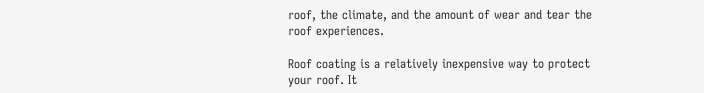roof, the climate, and the amount of wear and tear the roof experiences.

Roof coating is a relatively inexpensive way to protect your roof. It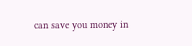can save you money in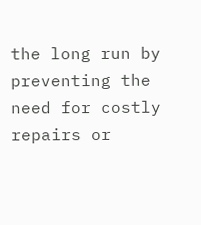the long run by preventing the need for costly repairs or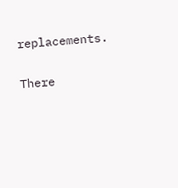replacements.

There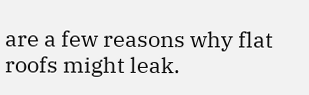are a few reasons why flat roofs might leak.